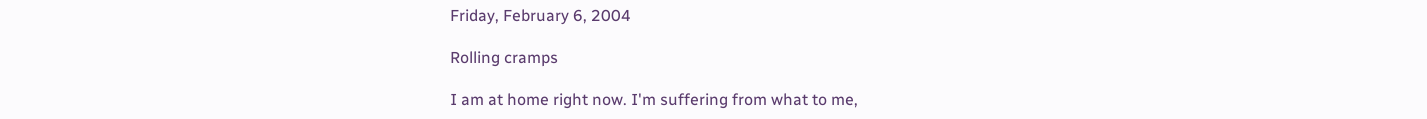Friday, February 6, 2004

Rolling cramps

I am at home right now. I'm suffering from what to me,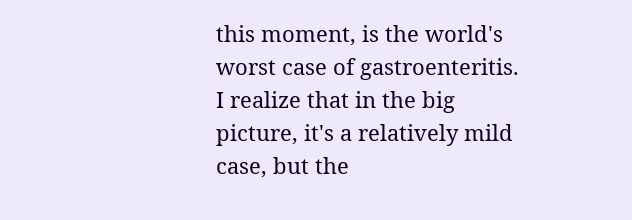this moment, is the world's worst case of gastroenteritis. I realize that in the big picture, it's a relatively mild case, but the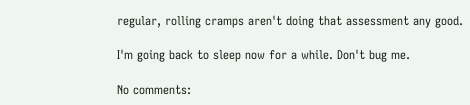regular, rolling cramps aren't doing that assessment any good.

I'm going back to sleep now for a while. Don't bug me.

No comments: